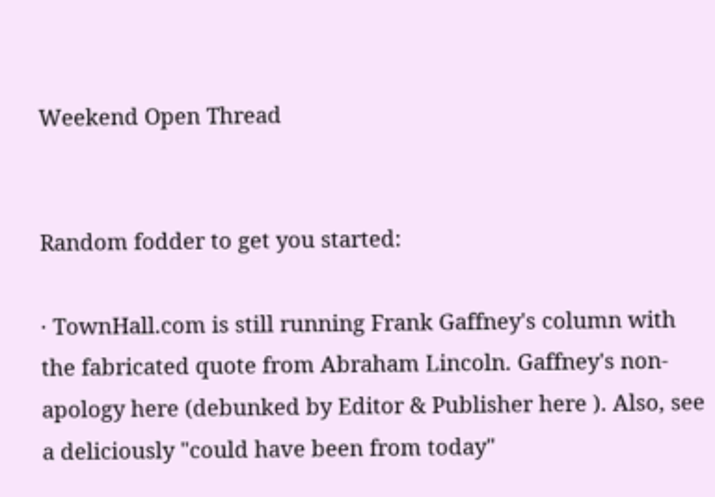Weekend Open Thread


Random fodder to get you started:

· TownHall.com is still running Frank Gaffney's column with the fabricated quote from Abraham Lincoln. Gaffney's non-apology here (debunked by Editor & Publisher here ). Also, see a deliciously "could have been from today"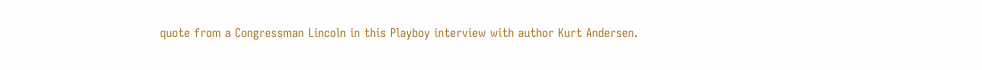quote from a Congressman Lincoln in this Playboy interview with author Kurt Andersen.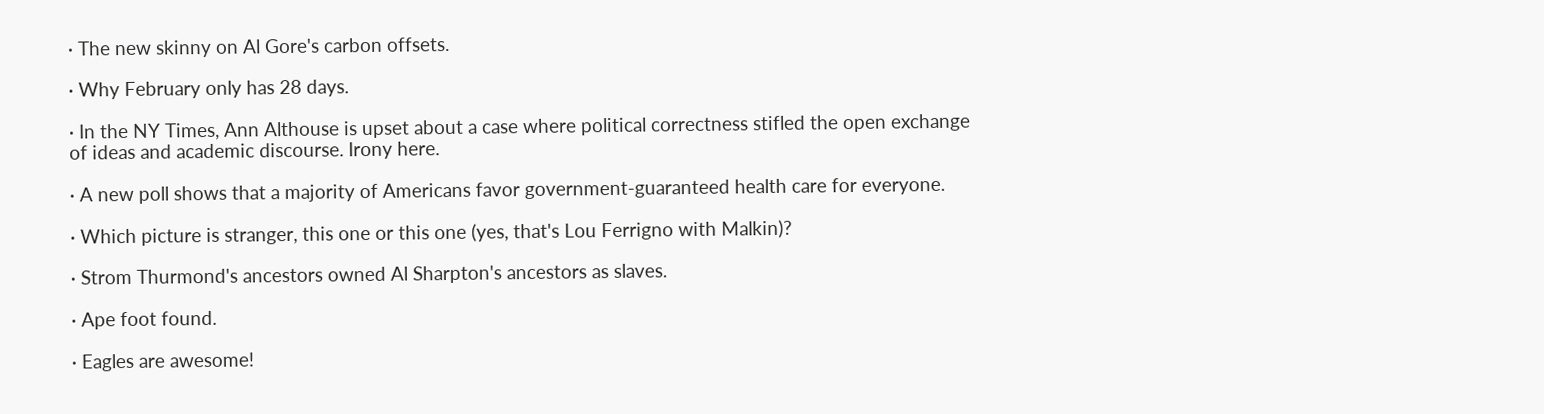· The new skinny on Al Gore's carbon offsets.

· Why February only has 28 days.

· In the NY Times, Ann Althouse is upset about a case where political correctness stifled the open exchange of ideas and academic discourse. Irony here.

· A new poll shows that a majority of Americans favor government-guaranteed health care for everyone.

· Which picture is stranger, this one or this one (yes, that's Lou Ferrigno with Malkin)?

· Strom Thurmond's ancestors owned Al Sharpton's ancestors as slaves.

· Ape foot found.

· Eagles are awesome!